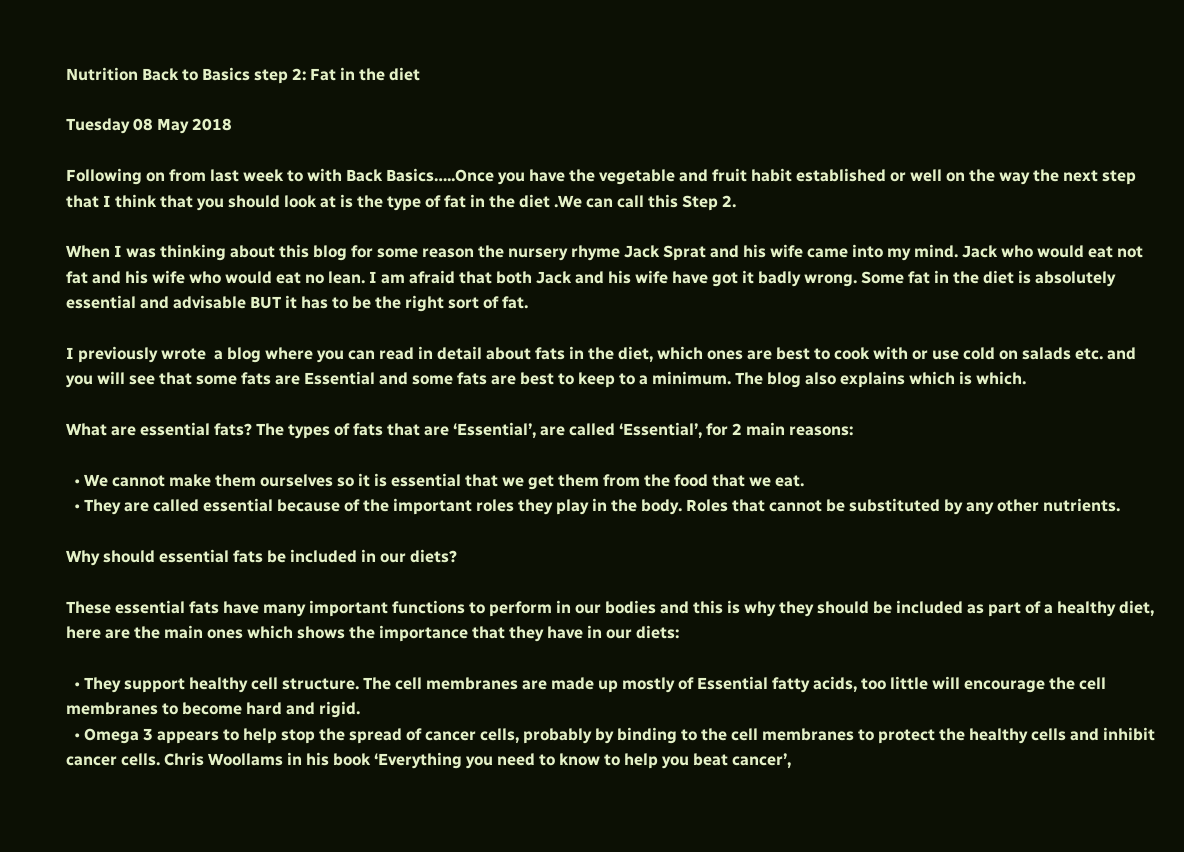Nutrition Back to Basics step 2: Fat in the diet

Tuesday 08 May 2018

Following on from last week to with Back Basics…..Once you have the vegetable and fruit habit established or well on the way the next step that I think that you should look at is the type of fat in the diet .We can call this Step 2.

When I was thinking about this blog for some reason the nursery rhyme Jack Sprat and his wife came into my mind. Jack who would eat not fat and his wife who would eat no lean. I am afraid that both Jack and his wife have got it badly wrong. Some fat in the diet is absolutely essential and advisable BUT it has to be the right sort of fat.

I previously wrote  a blog where you can read in detail about fats in the diet, which ones are best to cook with or use cold on salads etc. and you will see that some fats are Essential and some fats are best to keep to a minimum. The blog also explains which is which.

What are essential fats? The types of fats that are ‘Essential’, are called ‘Essential’, for 2 main reasons:

  • We cannot make them ourselves so it is essential that we get them from the food that we eat.
  • They are called essential because of the important roles they play in the body. Roles that cannot be substituted by any other nutrients.

Why should essential fats be included in our diets?

These essential fats have many important functions to perform in our bodies and this is why they should be included as part of a healthy diet, here are the main ones which shows the importance that they have in our diets:

  • They support healthy cell structure. The cell membranes are made up mostly of Essential fatty acids, too little will encourage the cell membranes to become hard and rigid.
  • Omega 3 appears to help stop the spread of cancer cells, probably by binding to the cell membranes to protect the healthy cells and inhibit cancer cells. Chris Woollams in his book ‘Everything you need to know to help you beat cancer’,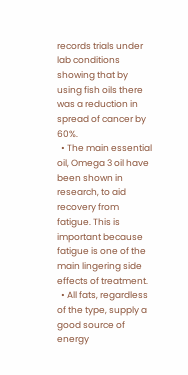records trials under lab conditions showing that by using fish oils there was a reduction in spread of cancer by 60%.
  • The main essential oil, Omega 3 oil have been shown in research, to aid recovery from fatigue. This is important because fatigue is one of the main lingering side effects of treatment.
  • All fats, regardless of the type, supply a good source of energy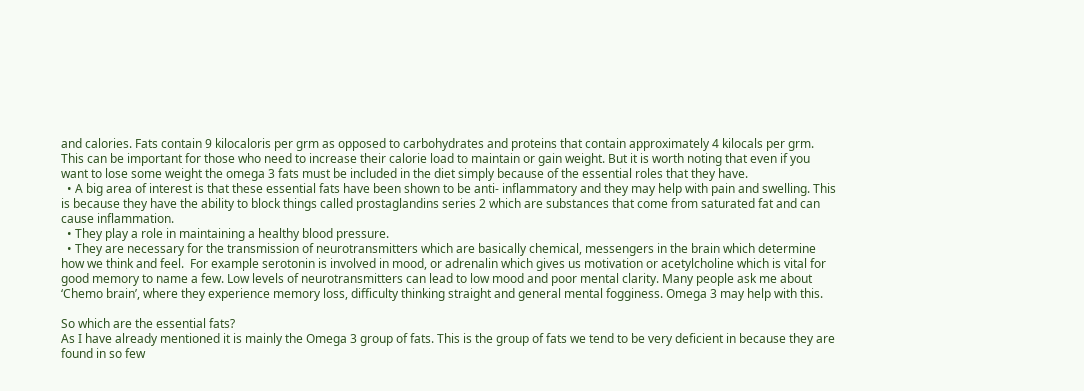and calories. Fats contain 9 kilocaloris per grm as opposed to carbohydrates and proteins that contain approximately 4 kilocals per grm. This can be important for those who need to increase their calorie load to maintain or gain weight. But it is worth noting that even if you want to lose some weight the omega 3 fats must be included in the diet simply because of the essential roles that they have.
  • A big area of interest is that these essential fats have been shown to be anti- inflammatory and they may help with pain and swelling. This is because they have the ability to block things called prostaglandins series 2 which are substances that come from saturated fat and can cause inflammation.
  • They play a role in maintaining a healthy blood pressure.
  • They are necessary for the transmission of neurotransmitters which are basically chemical, messengers in the brain which determine how we think and feel.  For example serotonin is involved in mood, or adrenalin which gives us motivation or acetylcholine which is vital for good memory to name a few. Low levels of neurotransmitters can lead to low mood and poor mental clarity. Many people ask me about ‘Chemo brain’, where they experience memory loss, difficulty thinking straight and general mental fogginess. Omega 3 may help with this.

So which are the essential fats?
As I have already mentioned it is mainly the Omega 3 group of fats. This is the group of fats we tend to be very deficient in because they are found in so few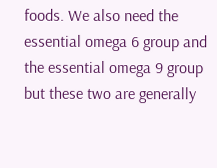foods. We also need the essential omega 6 group and the essential omega 9 group but these two are generally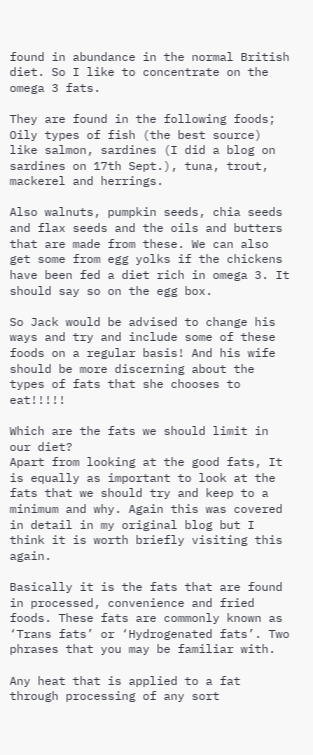found in abundance in the normal British diet. So I like to concentrate on the omega 3 fats.

They are found in the following foods;
Oily types of fish (the best source) like salmon, sardines (I did a blog on sardines on 17th Sept.), tuna, trout, mackerel and herrings.

Also walnuts, pumpkin seeds, chia seeds and flax seeds and the oils and butters that are made from these. We can also get some from egg yolks if the chickens have been fed a diet rich in omega 3. It should say so on the egg box.

So Jack would be advised to change his ways and try and include some of these foods on a regular basis! And his wife should be more discerning about the types of fats that she chooses to eat!!!!!

Which are the fats we should limit in our diet?
Apart from looking at the good fats, It is equally as important to look at the fats that we should try and keep to a minimum and why. Again this was covered in detail in my original blog but I think it is worth briefly visiting this again.

Basically it is the fats that are found in processed, convenience and fried foods. These fats are commonly known as ‘Trans fats’ or ‘Hydrogenated fats’. Two phrases that you may be familiar with.

Any heat that is applied to a fat through processing of any sort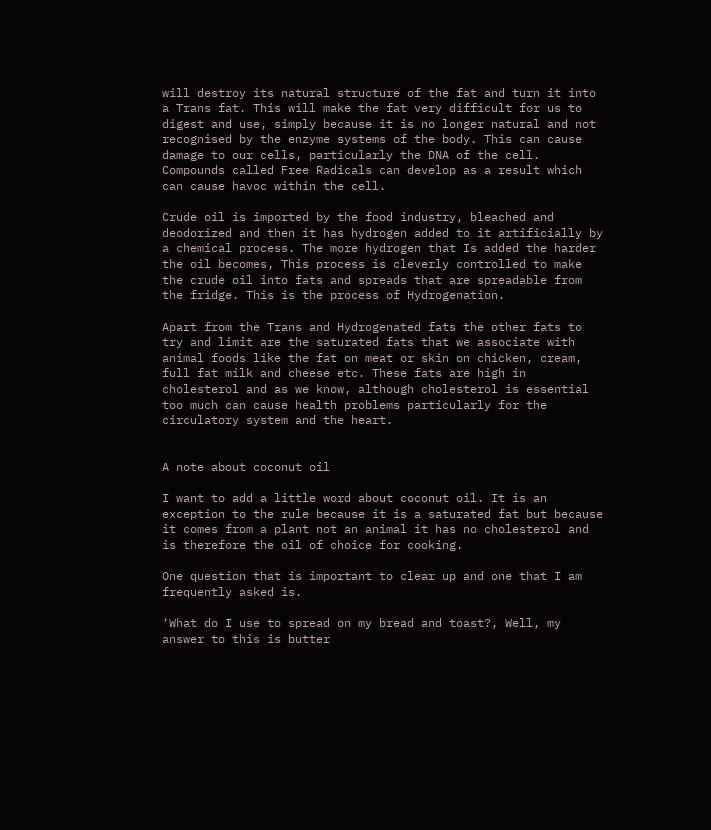will destroy its natural structure of the fat and turn it into a Trans fat. This will make the fat very difficult for us to digest and use, simply because it is no longer natural and not recognised by the enzyme systems of the body. This can cause damage to our cells, particularly the DNA of the cell. Compounds called Free Radicals can develop as a result which can cause havoc within the cell.

Crude oil is imported by the food industry, bleached and deodorized and then it has hydrogen added to it artificially by a chemical process. The more hydrogen that Is added the harder the oil becomes, This process is cleverly controlled to make the crude oil into fats and spreads that are spreadable from the fridge. This is the process of Hydrogenation.

Apart from the Trans and Hydrogenated fats the other fats to try and limit are the saturated fats that we associate with animal foods like the fat on meat or skin on chicken, cream, full fat milk and cheese etc. These fats are high in cholesterol and as we know, although cholesterol is essential too much can cause health problems particularly for the circulatory system and the heart.


A note about coconut oil

I want to add a little word about coconut oil. It is an exception to the rule because it is a saturated fat but because it comes from a plant not an animal it has no cholesterol and is therefore the oil of choice for cooking.

One question that is important to clear up and one that I am frequently asked is.

‘What do I use to spread on my bread and toast?, Well, my answer to this is butter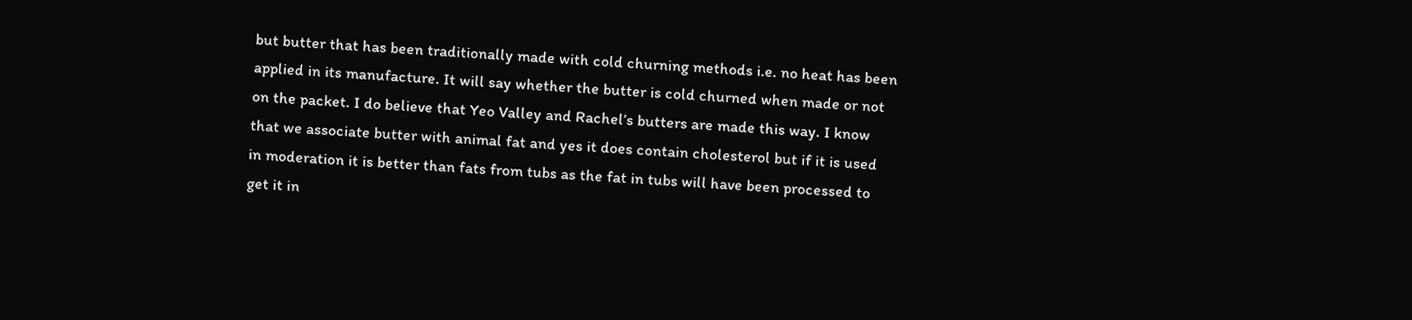but butter that has been traditionally made with cold churning methods i.e. no heat has been applied in its manufacture. It will say whether the butter is cold churned when made or not on the packet. I do believe that Yeo Valley and Rachel’s butters are made this way. I know that we associate butter with animal fat and yes it does contain cholesterol but if it is used in moderation it is better than fats from tubs as the fat in tubs will have been processed to get it in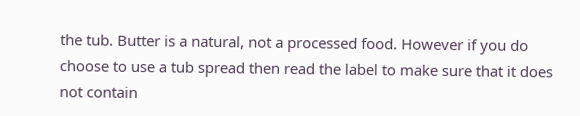the tub. Butter is a natural, not a processed food. However if you do choose to use a tub spread then read the label to make sure that it does not contain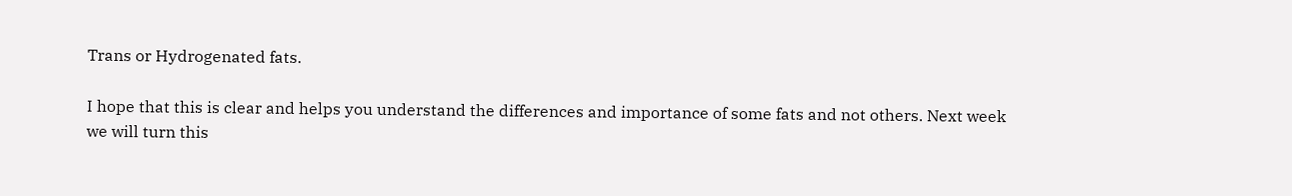Trans or Hydrogenated fats.

I hope that this is clear and helps you understand the differences and importance of some fats and not others. Next week we will turn this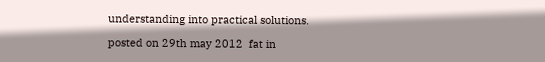understanding into practical solutions.

posted on 29th may 2012  fat in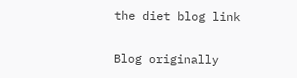the diet blog link

Blog originally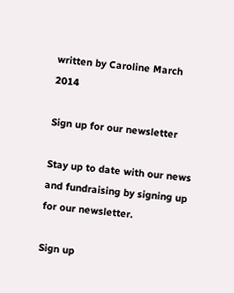written by Caroline March 2014

Sign up for our newsletter

Stay up to date with our news and fundraising by signing up for our newsletter.

Sign up